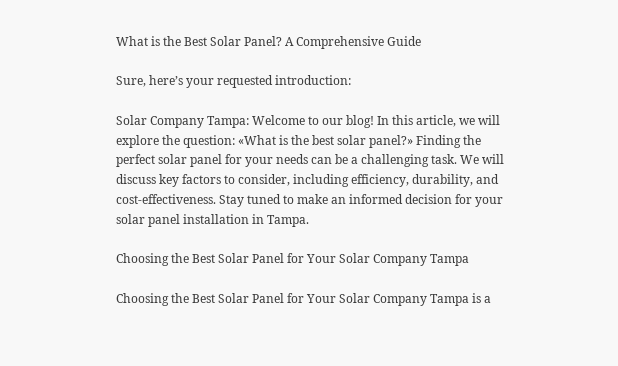What is the Best Solar Panel? A Comprehensive Guide

Sure, here’s your requested introduction:

Solar Company Tampa: Welcome to our blog! In this article, we will explore the question: «What is the best solar panel?» Finding the perfect solar panel for your needs can be a challenging task. We will discuss key factors to consider, including efficiency, durability, and cost-effectiveness. Stay tuned to make an informed decision for your solar panel installation in Tampa.

Choosing the Best Solar Panel for Your Solar Company Tampa

Choosing the Best Solar Panel for Your Solar Company Tampa is a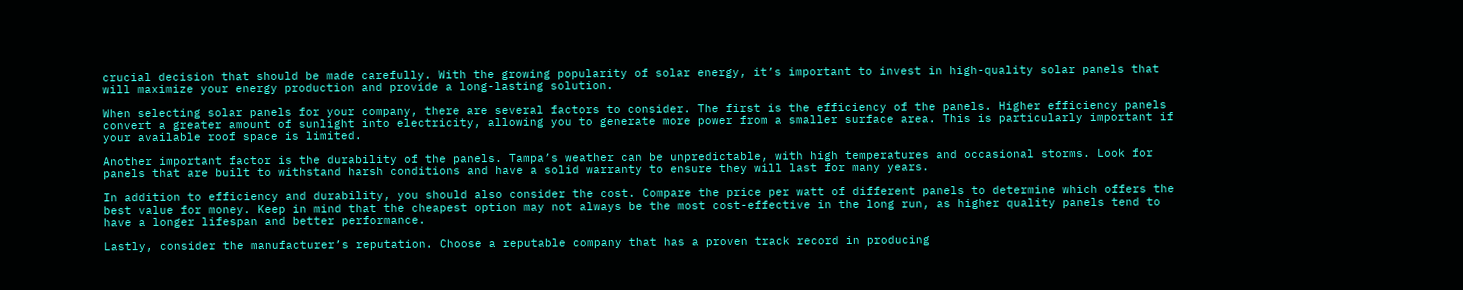crucial decision that should be made carefully. With the growing popularity of solar energy, it’s important to invest in high-quality solar panels that will maximize your energy production and provide a long-lasting solution.

When selecting solar panels for your company, there are several factors to consider. The first is the efficiency of the panels. Higher efficiency panels convert a greater amount of sunlight into electricity, allowing you to generate more power from a smaller surface area. This is particularly important if your available roof space is limited.

Another important factor is the durability of the panels. Tampa’s weather can be unpredictable, with high temperatures and occasional storms. Look for panels that are built to withstand harsh conditions and have a solid warranty to ensure they will last for many years.

In addition to efficiency and durability, you should also consider the cost. Compare the price per watt of different panels to determine which offers the best value for money. Keep in mind that the cheapest option may not always be the most cost-effective in the long run, as higher quality panels tend to have a longer lifespan and better performance.

Lastly, consider the manufacturer’s reputation. Choose a reputable company that has a proven track record in producing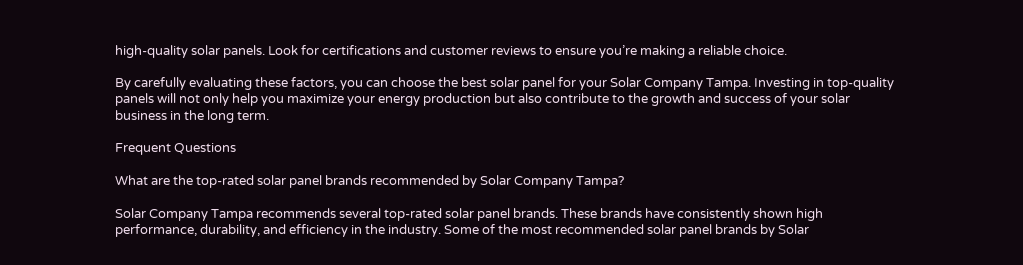high-quality solar panels. Look for certifications and customer reviews to ensure you’re making a reliable choice.

By carefully evaluating these factors, you can choose the best solar panel for your Solar Company Tampa. Investing in top-quality panels will not only help you maximize your energy production but also contribute to the growth and success of your solar business in the long term.

Frequent Questions

What are the top-rated solar panel brands recommended by Solar Company Tampa?

Solar Company Tampa recommends several top-rated solar panel brands. These brands have consistently shown high performance, durability, and efficiency in the industry. Some of the most recommended solar panel brands by Solar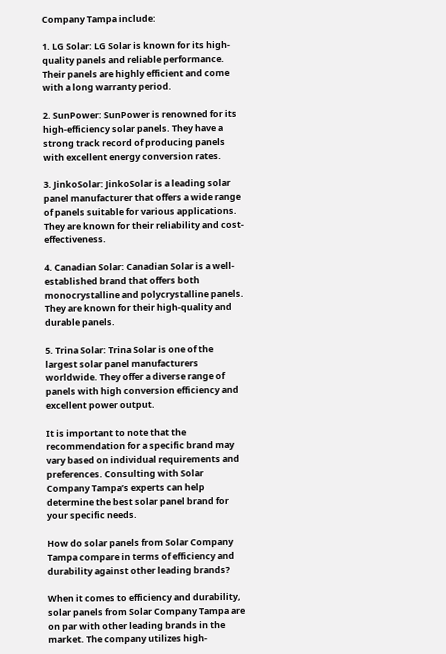Company Tampa include:

1. LG Solar: LG Solar is known for its high-quality panels and reliable performance. Their panels are highly efficient and come with a long warranty period.

2. SunPower: SunPower is renowned for its high-efficiency solar panels. They have a strong track record of producing panels with excellent energy conversion rates.

3. JinkoSolar: JinkoSolar is a leading solar panel manufacturer that offers a wide range of panels suitable for various applications. They are known for their reliability and cost-effectiveness.

4. Canadian Solar: Canadian Solar is a well-established brand that offers both monocrystalline and polycrystalline panels. They are known for their high-quality and durable panels.

5. Trina Solar: Trina Solar is one of the largest solar panel manufacturers worldwide. They offer a diverse range of panels with high conversion efficiency and excellent power output.

It is important to note that the recommendation for a specific brand may vary based on individual requirements and preferences. Consulting with Solar Company Tampa’s experts can help determine the best solar panel brand for your specific needs.

How do solar panels from Solar Company Tampa compare in terms of efficiency and durability against other leading brands?

When it comes to efficiency and durability, solar panels from Solar Company Tampa are on par with other leading brands in the market. The company utilizes high-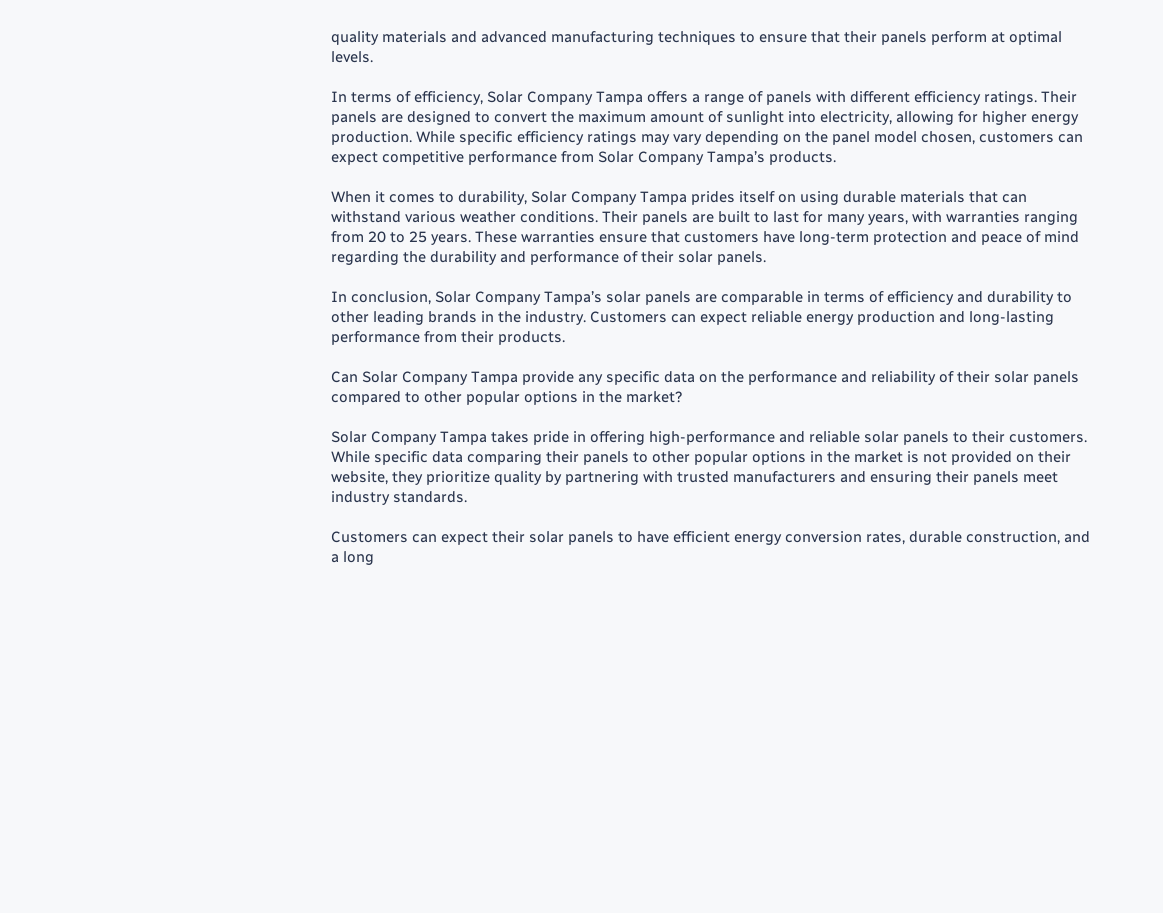quality materials and advanced manufacturing techniques to ensure that their panels perform at optimal levels.

In terms of efficiency, Solar Company Tampa offers a range of panels with different efficiency ratings. Their panels are designed to convert the maximum amount of sunlight into electricity, allowing for higher energy production. While specific efficiency ratings may vary depending on the panel model chosen, customers can expect competitive performance from Solar Company Tampa’s products.

When it comes to durability, Solar Company Tampa prides itself on using durable materials that can withstand various weather conditions. Their panels are built to last for many years, with warranties ranging from 20 to 25 years. These warranties ensure that customers have long-term protection and peace of mind regarding the durability and performance of their solar panels.

In conclusion, Solar Company Tampa’s solar panels are comparable in terms of efficiency and durability to other leading brands in the industry. Customers can expect reliable energy production and long-lasting performance from their products.

Can Solar Company Tampa provide any specific data on the performance and reliability of their solar panels compared to other popular options in the market?

Solar Company Tampa takes pride in offering high-performance and reliable solar panels to their customers. While specific data comparing their panels to other popular options in the market is not provided on their website, they prioritize quality by partnering with trusted manufacturers and ensuring their panels meet industry standards.

Customers can expect their solar panels to have efficient energy conversion rates, durable construction, and a long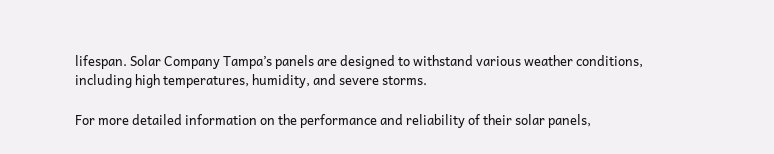lifespan. Solar Company Tampa’s panels are designed to withstand various weather conditions, including high temperatures, humidity, and severe storms.

For more detailed information on the performance and reliability of their solar panels,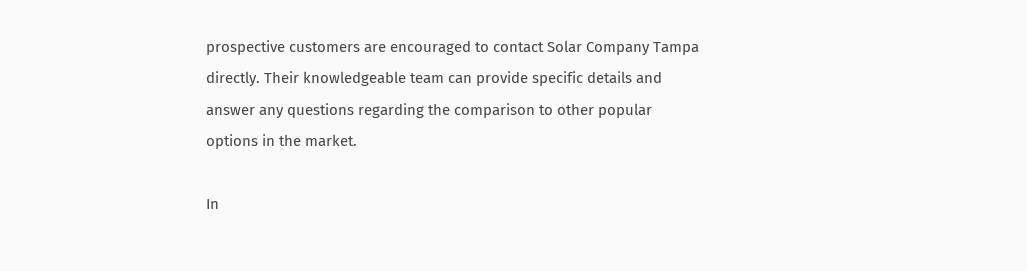prospective customers are encouraged to contact Solar Company Tampa directly. Their knowledgeable team can provide specific details and answer any questions regarding the comparison to other popular options in the market.

In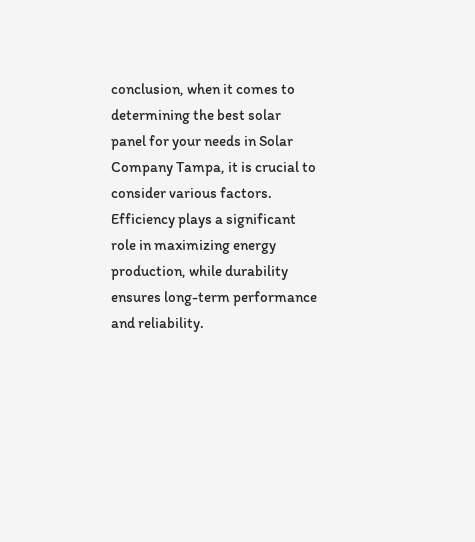conclusion, when it comes to determining the best solar panel for your needs in Solar Company Tampa, it is crucial to consider various factors. Efficiency plays a significant role in maximizing energy production, while durability ensures long-term performance and reliability.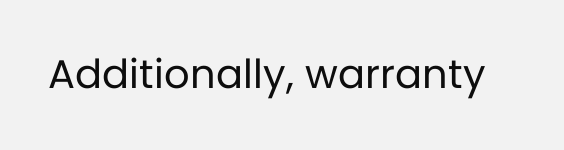Additionally, warranty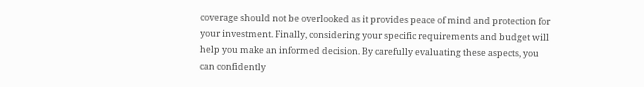coverage should not be overlooked as it provides peace of mind and protection for your investment. Finally, considering your specific requirements and budget will help you make an informed decision. By carefully evaluating these aspects, you can confidently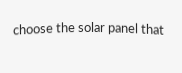choose the solar panel that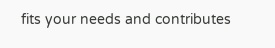fits your needs and contributes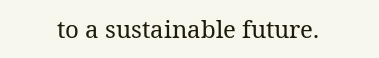to a sustainable future.